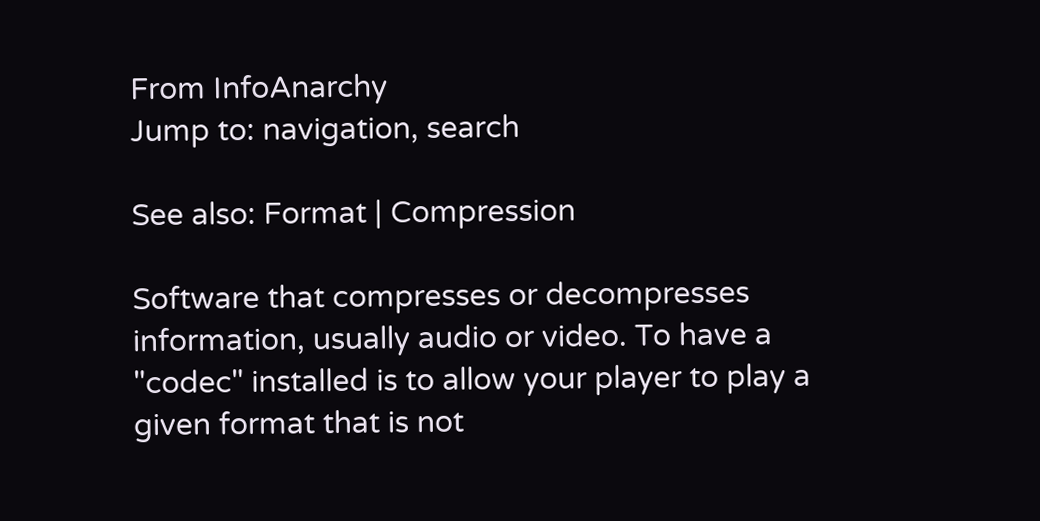From InfoAnarchy
Jump to: navigation, search

See also: Format | Compression

Software that compresses or decompresses information, usually audio or video. To have a "codec" installed is to allow your player to play a given format that is not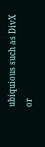ubiquious such as DivX or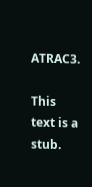ATRAC3.

This text is a stub.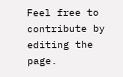Feel free to contribute by editing the page.